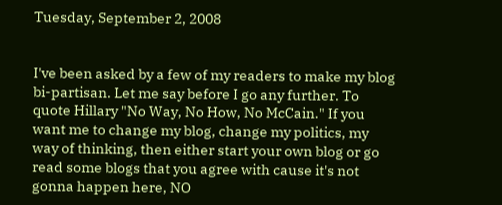Tuesday, September 2, 2008


I've been asked by a few of my readers to make my blog bi-partisan. Let me say before I go any further. To quote Hillary "No Way, No How, No McCain." If you want me to change my blog, change my politics, my way of thinking, then either start your own blog or go read some blogs that you agree with cause it's not gonna happen here, NO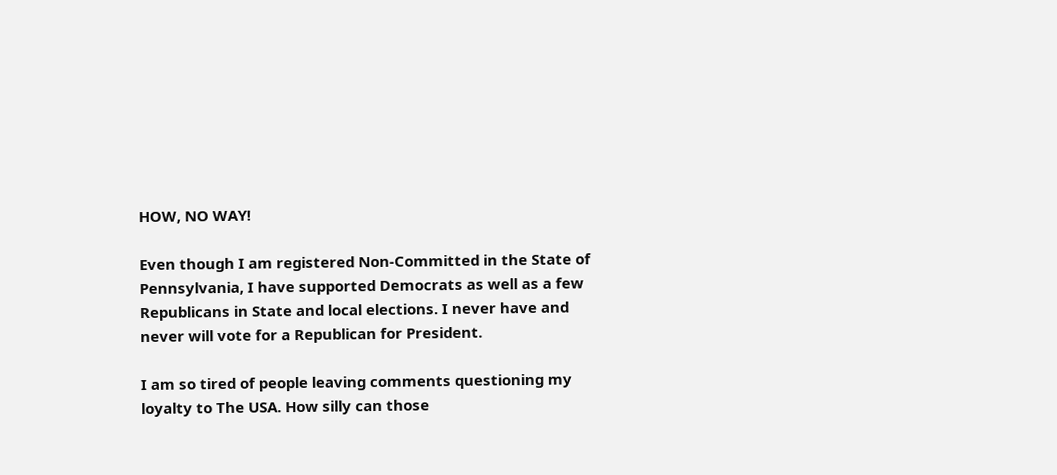HOW, NO WAY!

Even though I am registered Non-Committed in the State of Pennsylvania, I have supported Democrats as well as a few Republicans in State and local elections. I never have and never will vote for a Republican for President.

I am so tired of people leaving comments questioning my loyalty to The USA. How silly can those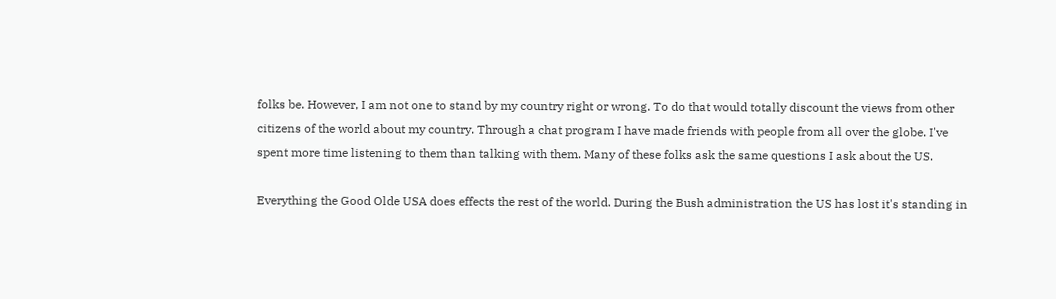folks be. However, I am not one to stand by my country right or wrong. To do that would totally discount the views from other citizens of the world about my country. Through a chat program I have made friends with people from all over the globe. I've spent more time listening to them than talking with them. Many of these folks ask the same questions I ask about the US.

Everything the Good Olde USA does effects the rest of the world. During the Bush administration the US has lost it's standing in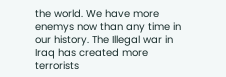the world. We have more enemys now than any time in our history. The Illegal war in Iraq has created more terrorists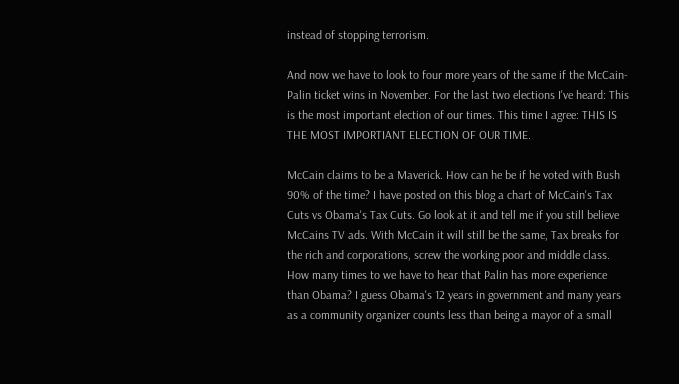instead of stopping terrorism.

And now we have to look to four more years of the same if the McCain- Palin ticket wins in November. For the last two elections I've heard: This is the most important election of our times. This time I agree: THIS IS THE MOST IMPORTIANT ELECTION OF OUR TIME.

McCain claims to be a Maverick. How can he be if he voted with Bush 90% of the time? I have posted on this blog a chart of McCain's Tax Cuts vs Obama's Tax Cuts. Go look at it and tell me if you still believe McCains TV ads. With McCain it will still be the same, Tax breaks for the rich and corporations, screw the working poor and middle class. How many times to we have to hear that Palin has more experience than Obama? I guess Obama's 12 years in government and many years as a community organizer counts less than being a mayor of a small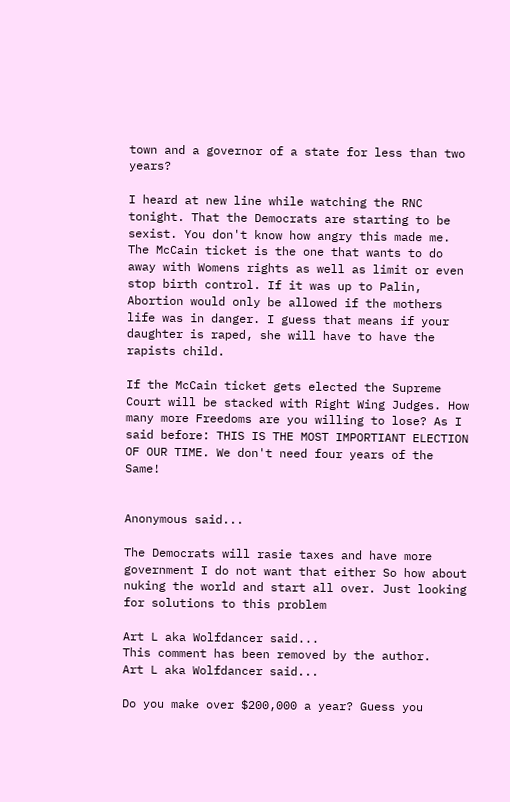town and a governor of a state for less than two years?

I heard at new line while watching the RNC tonight. That the Democrats are starting to be sexist. You don't know how angry this made me. The McCain ticket is the one that wants to do away with Womens rights as well as limit or even stop birth control. If it was up to Palin, Abortion would only be allowed if the mothers life was in danger. I guess that means if your daughter is raped, she will have to have the rapists child.

If the McCain ticket gets elected the Supreme Court will be stacked with Right Wing Judges. How many more Freedoms are you willing to lose? As I said before: THIS IS THE MOST IMPORTIANT ELECTION OF OUR TIME. We don't need four years of the Same!


Anonymous said...

The Democrats will rasie taxes and have more government I do not want that either So how about nuking the world and start all over. Just looking for solutions to this problem

Art L aka Wolfdancer said...
This comment has been removed by the author.
Art L aka Wolfdancer said...

Do you make over $200,000 a year? Guess you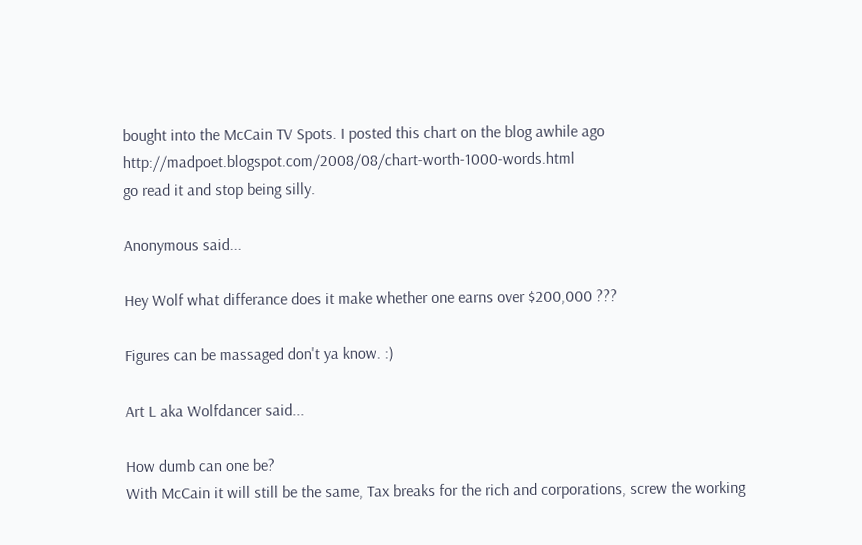bought into the McCain TV Spots. I posted this chart on the blog awhile ago http://madpoet.blogspot.com/2008/08/chart-worth-1000-words.html
go read it and stop being silly.

Anonymous said...

Hey Wolf what differance does it make whether one earns over $200,000 ???

Figures can be massaged don't ya know. :)

Art L aka Wolfdancer said...

How dumb can one be?
With McCain it will still be the same, Tax breaks for the rich and corporations, screw the working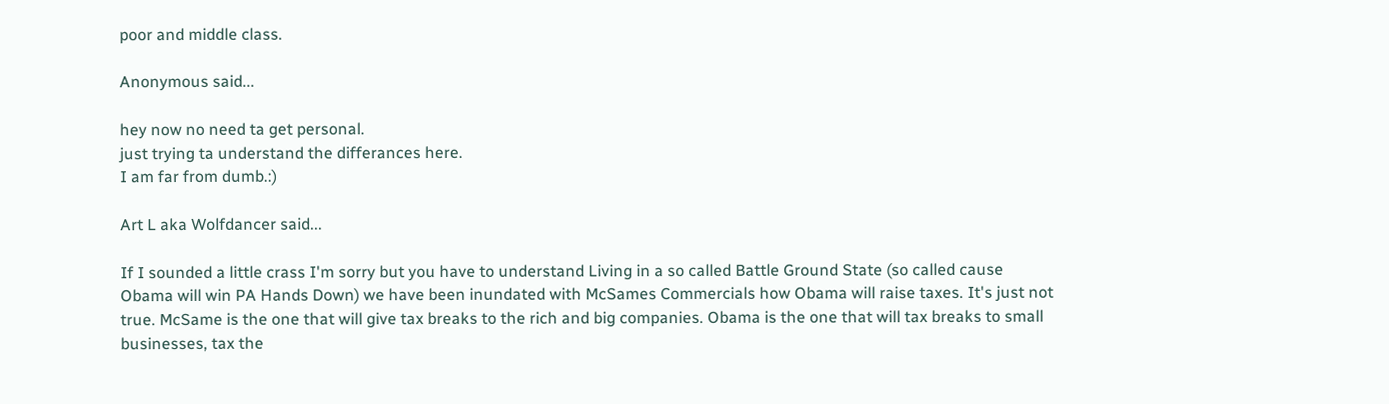poor and middle class.

Anonymous said...

hey now no need ta get personal.
just trying ta understand the differances here.
I am far from dumb.:)

Art L aka Wolfdancer said...

If I sounded a little crass I'm sorry but you have to understand Living in a so called Battle Ground State (so called cause Obama will win PA Hands Down) we have been inundated with McSames Commercials how Obama will raise taxes. It's just not true. McSame is the one that will give tax breaks to the rich and big companies. Obama is the one that will tax breaks to small businesses, tax the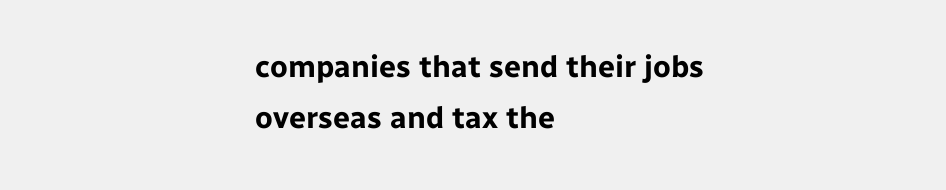companies that send their jobs overseas and tax the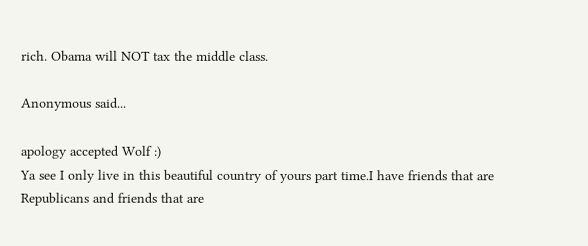rich. Obama will NOT tax the middle class.

Anonymous said...

apology accepted Wolf :)
Ya see I only live in this beautiful country of yours part time.I have friends that are Republicans and friends that are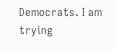Democrats. I am trying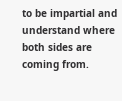to be impartial and understand where both sides are coming from.